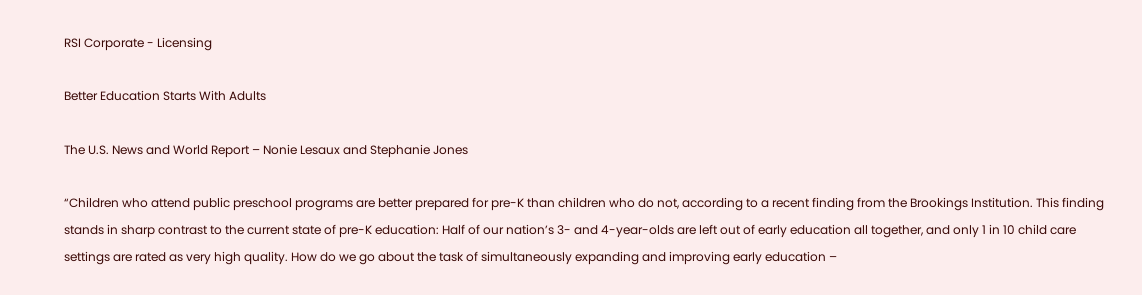RSI Corporate - Licensing

Better Education Starts With Adults

The U.S. News and World Report – Nonie Lesaux and Stephanie Jones

“Children who attend public preschool programs are better prepared for pre-K than children who do not, according to a recent finding from the Brookings Institution. This finding stands in sharp contrast to the current state of pre-K education: Half of our nation’s 3- and 4-year-olds are left out of early education all together, and only 1 in 10 child care settings are rated as very high quality. How do we go about the task of simultaneously expanding and improving early education –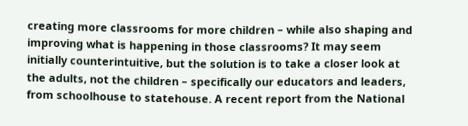creating more classrooms for more children – while also shaping and improving what is happening in those classrooms? It may seem initially counterintuitive, but the solution is to take a closer look at the adults, not the children – specifically our educators and leaders, from schoolhouse to statehouse. A recent report from the National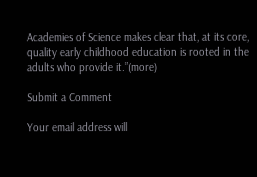Academies of Science makes clear that, at its core, quality early childhood education is rooted in the adults who provide it.”(more)

Submit a Comment

Your email address will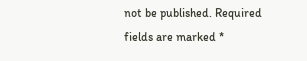not be published. Required fields are marked *